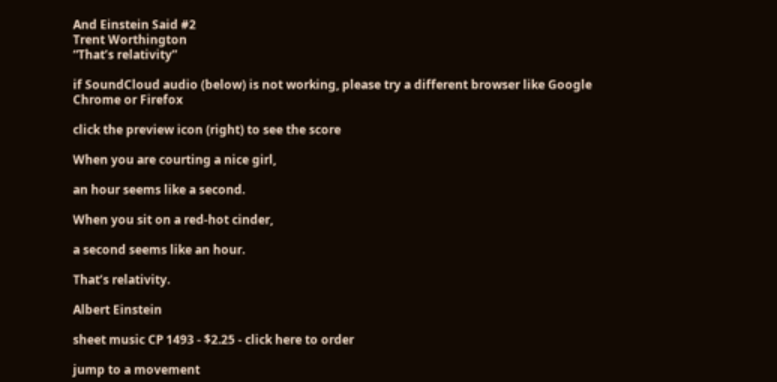And Einstein Said #2
Trent Worthington
“That’s relativity”

if SoundCloud audio (below) is not working, please try a different browser like Google Chrome or Firefox

click the preview icon (right) to see the score

When you are courting a nice girl,

an hour seems like a second.

When you sit on a red-hot cinder,

a second seems like an hour.

That’s relativity.

Albert Einstein

sheet music CP 1493 - $2.25 - click here to order

jump to a movement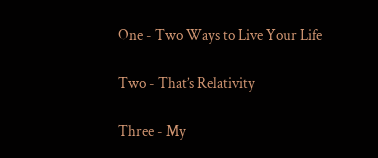One - Two Ways to Live Your Life

Two - That’s Relativity

Three - My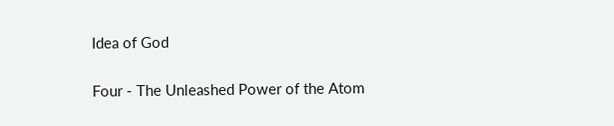Idea of God

Four - The Unleashed Power of the Atom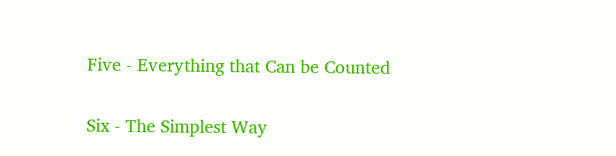Five - Everything that Can be Counted

Six - The Simplest Way